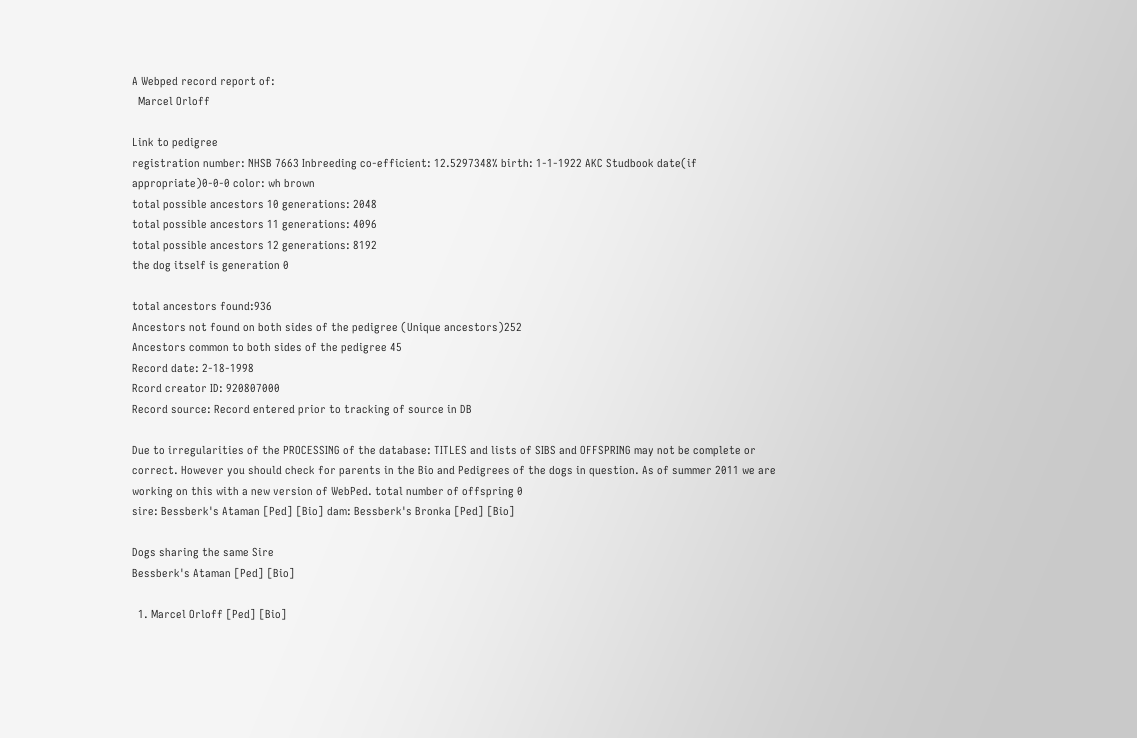A Webped record report of:
  Marcel Orloff

Link to pedigree
registration number: NHSB 7663 Inbreeding co-efficient: 12.5297348% birth: 1-1-1922 AKC Studbook date(if appropriate)0-0-0 color: wh brown
total possible ancestors 10 generations: 2048
total possible ancestors 11 generations: 4096
total possible ancestors 12 generations: 8192
the dog itself is generation 0

total ancestors found:936
Ancestors not found on both sides of the pedigree (Unique ancestors)252
Ancestors common to both sides of the pedigree 45
Record date: 2-18-1998
Rcord creator ID: 920807000
Record source: Record entered prior to tracking of source in DB

Due to irregularities of the PROCESSING of the database: TITLES and lists of SIBS and OFFSPRING may not be complete or correct. However you should check for parents in the Bio and Pedigrees of the dogs in question. As of summer 2011 we are working on this with a new version of WebPed. total number of offspring 0
sire: Bessberk's Ataman [Ped] [Bio] dam: Bessberk's Bronka [Ped] [Bio]

Dogs sharing the same Sire
Bessberk's Ataman [Ped] [Bio]

  1. Marcel Orloff [Ped] [Bio]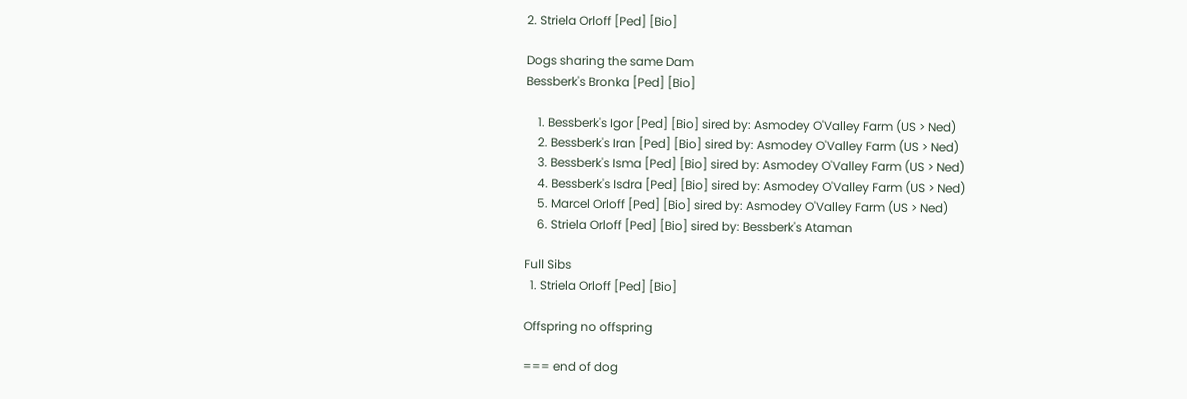2. Striela Orloff [Ped] [Bio]

Dogs sharing the same Dam
Bessberk's Bronka [Ped] [Bio]

    1. Bessberk's Igor [Ped] [Bio] sired by: Asmodey O'Valley Farm (US > Ned)
    2. Bessberk's Iran [Ped] [Bio] sired by: Asmodey O'Valley Farm (US > Ned)
    3. Bessberk's Isma [Ped] [Bio] sired by: Asmodey O'Valley Farm (US > Ned)
    4. Bessberk's Isdra [Ped] [Bio] sired by: Asmodey O'Valley Farm (US > Ned)
    5. Marcel Orloff [Ped] [Bio] sired by: Asmodey O'Valley Farm (US > Ned)
    6. Striela Orloff [Ped] [Bio] sired by: Bessberk's Ataman

Full Sibs
  1. Striela Orloff [Ped] [Bio]

Offspring no offspring

=== end of dog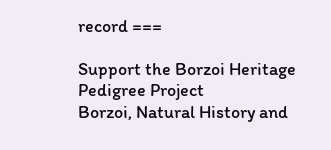record ===

Support the Borzoi Heritage Pedigree Project
Borzoi, Natural History and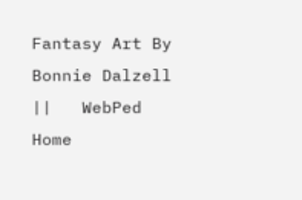Fantasy Art By Bonnie Dalzell   ||   WebPed Home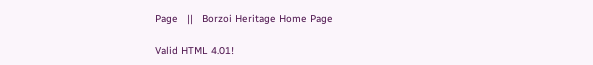Page   ||   Borzoi Heritage Home Page

Valid HTML 4.01!